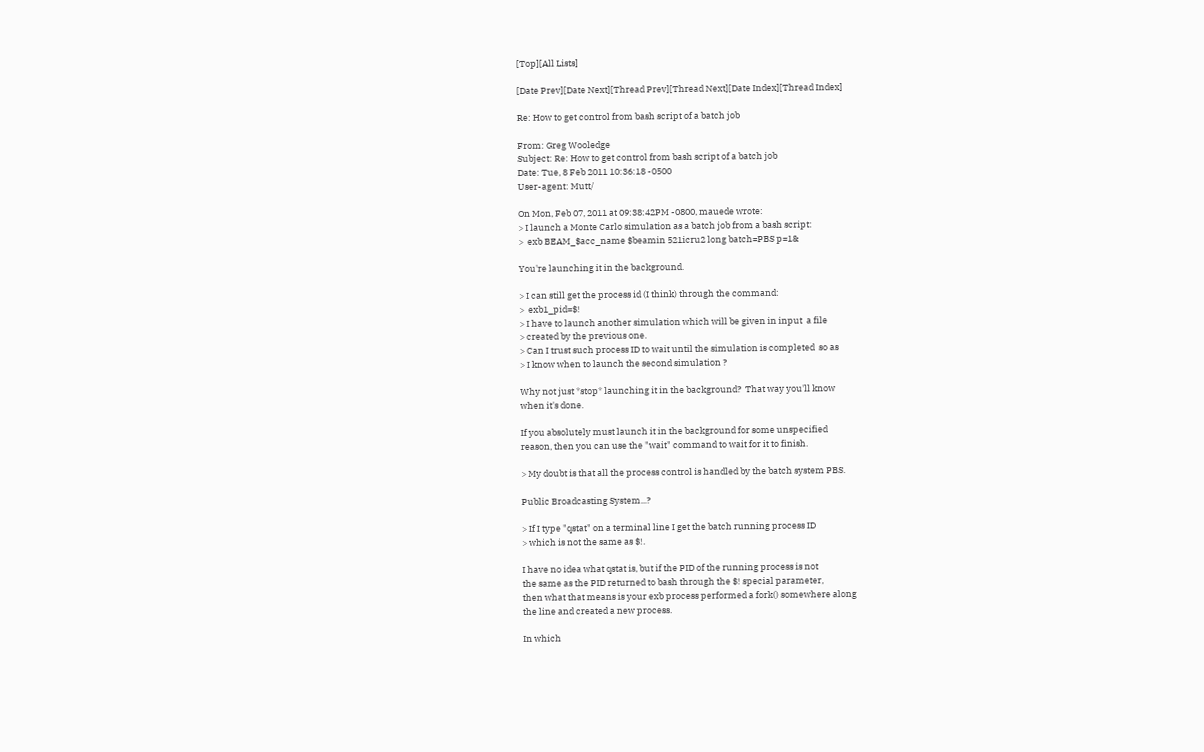[Top][All Lists]

[Date Prev][Date Next][Thread Prev][Thread Next][Date Index][Thread Index]

Re: How to get control from bash script of a batch job

From: Greg Wooledge
Subject: Re: How to get control from bash script of a batch job
Date: Tue, 8 Feb 2011 10:36:18 -0500
User-agent: Mutt/

On Mon, Feb 07, 2011 at 09:38:42PM -0800, mauede wrote:
> I launch a Monte Carlo simulation as a batch job from a bash script:
>  exb BEAM_$acc_name $beamin 521icru2 long batch=PBS p=1&

You're launching it in the background.

> I can still get the process id (I think) through the command:
>  exb1_pid=$!
> I have to launch another simulation which will be given in input  a file
> created by the previous one.
> Can I trust such process ID to wait until the simulation is completed  so as
> I know when to launch the second simulation ?

Why not just *stop* launching it in the background?  That way you'll know
when it's done.

If you absolutely must launch it in the background for some unspecified
reason, then you can use the "wait" command to wait for it to finish.

> My doubt is that all the process control is handled by the batch system PBS.

Public Broadcasting System...?

> If I type "qstat" on a terminal line I get the batch running process ID
> which is not the same as $!.

I have no idea what qstat is, but if the PID of the running process is not
the same as the PID returned to bash through the $! special parameter,
then what that means is your exb process performed a fork() somewhere along
the line and created a new process.

In which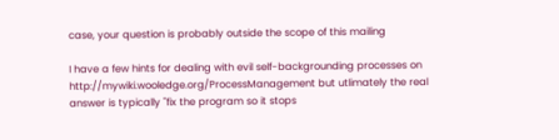case, your question is probably outside the scope of this mailing

I have a few hints for dealing with evil self-backgrounding processes on
http://mywiki.wooledge.org/ProcessManagement but utlimately the real
answer is typically "fix the program so it stops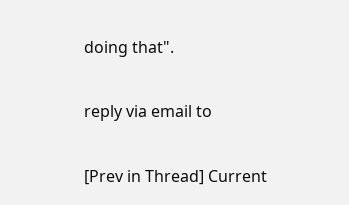doing that".

reply via email to

[Prev in Thread] Current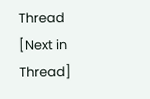Thread [Next in Thread]